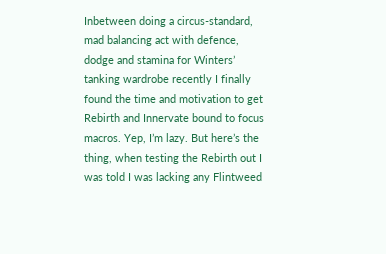Inbetween doing a circus-standard, mad balancing act with defence, dodge and stamina for Winters’ tanking wardrobe recently I finally found the time and motivation to get Rebirth and Innervate bound to focus macros. Yep, I’m lazy. But here’s the thing, when testing the Rebirth out I was told I was lacking any Flintweed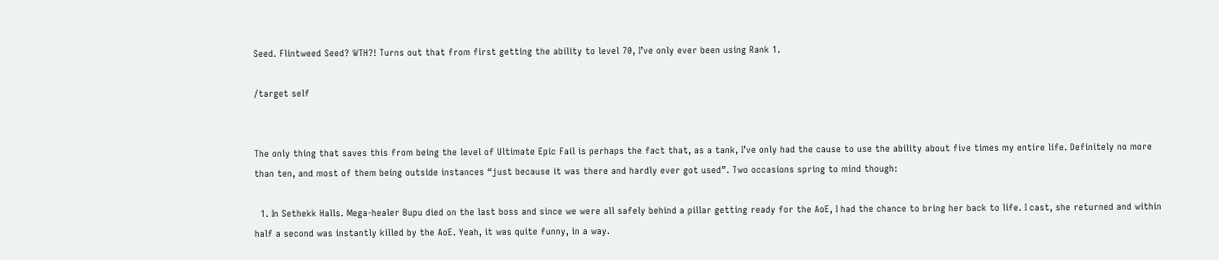Seed. Flintweed Seed? WTH?! Turns out that from first getting the ability to level 70, I’ve only ever been using Rank 1.

/target self


The only thing that saves this from being the level of Ultimate Epic Fail is perhaps the fact that, as a tank, I’ve only had the cause to use the ability about five times my entire life. Definitely no more than ten, and most of them being outside instances “just because it was there and hardly ever got used”. Two occasions spring to mind though:

  1. In Sethekk Halls. Mega-healer Bupu died on the last boss and since we were all safely behind a pillar getting ready for the AoE, I had the chance to bring her back to life. I cast, she returned and within half a second was instantly killed by the AoE. Yeah, it was quite funny, in a way.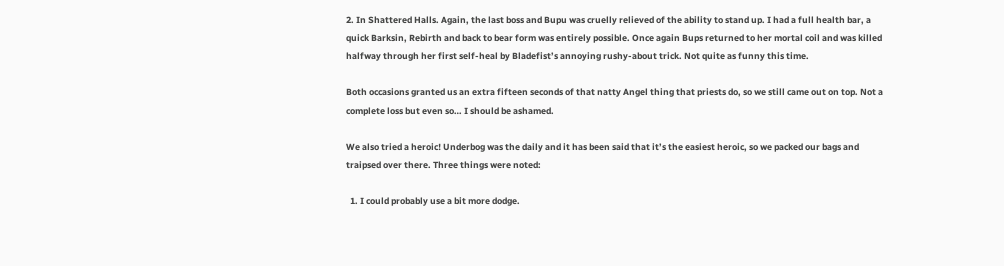2. In Shattered Halls. Again, the last boss and Bupu was cruelly relieved of the ability to stand up. I had a full health bar, a quick Barksin, Rebirth and back to bear form was entirely possible. Once again Bups returned to her mortal coil and was killed halfway through her first self-heal by Bladefist’s annoying rushy-about trick. Not quite as funny this time.

Both occasions granted us an extra fifteen seconds of that natty Angel thing that priests do, so we still came out on top. Not a complete loss but even so… I should be ashamed.

We also tried a heroic! Underbog was the daily and it has been said that it’s the easiest heroic, so we packed our bags and traipsed over there. Three things were noted:

  1. I could probably use a bit more dodge.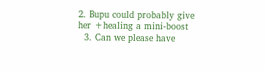2. Bupu could probably give her +healing a mini-boost
  3. Can we please have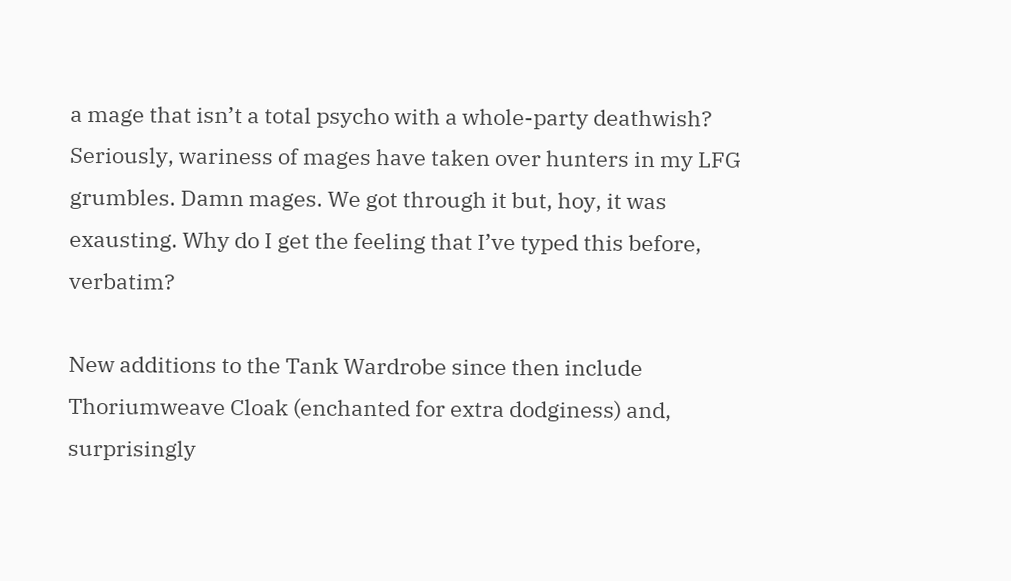a mage that isn’t a total psycho with a whole-party deathwish? Seriously, wariness of mages have taken over hunters in my LFG grumbles. Damn mages. We got through it but, hoy, it was exausting. Why do I get the feeling that I’ve typed this before, verbatim?

New additions to the Tank Wardrobe since then include Thoriumweave Cloak (enchanted for extra dodginess) and, surprisingly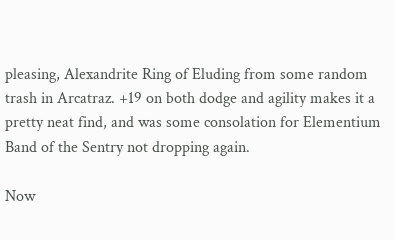pleasing, Alexandrite Ring of Eluding from some random trash in Arcatraz. +19 on both dodge and agility makes it a pretty neat find, and was some consolation for Elementium Band of the Sentry not dropping again.

Now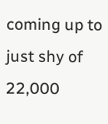coming up to just shy of 22,000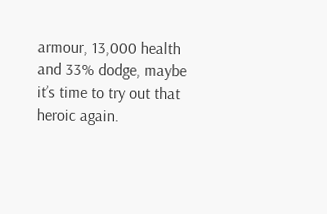armour, 13,000 health and 33% dodge, maybe it’s time to try out that heroic again.